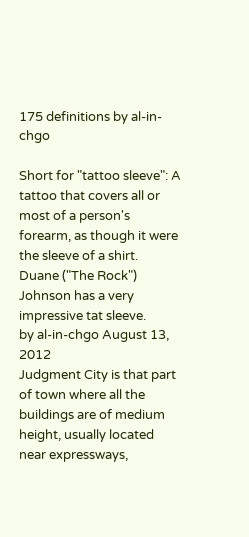175 definitions by al-in-chgo

Short for "tattoo sleeve": A tattoo that covers all or most of a person's forearm, as though it were the sleeve of a shirt.
Duane ("The Rock") Johnson has a very impressive tat sleeve.
by al-in-chgo August 13, 2012
Judgment City is that part of town where all the buildings are of medium height, usually located near expressways,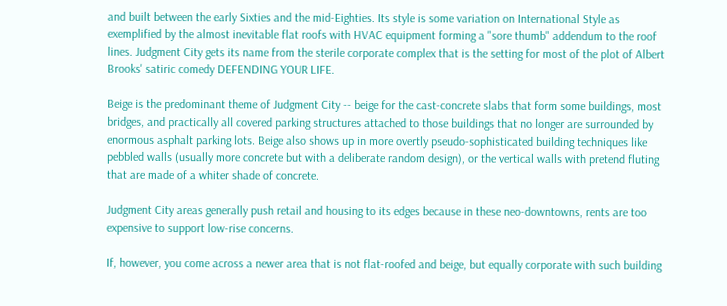and built between the early Sixties and the mid-Eighties. Its style is some variation on International Style as exemplified by the almost inevitable flat roofs with HVAC equipment forming a "sore thumb" addendum to the roof lines. Judgment City gets its name from the sterile corporate complex that is the setting for most of the plot of Albert Brooks' satiric comedy DEFENDING YOUR LIFE.

Beige is the predominant theme of Judgment City -- beige for the cast-concrete slabs that form some buildings, most bridges, and practically all covered parking structures attached to those buildings that no longer are surrounded by enormous asphalt parking lots. Beige also shows up in more overtly pseudo-sophisticated building techniques like pebbled walls (usually more concrete but with a deliberate random design), or the vertical walls with pretend fluting that are made of a whiter shade of concrete.

Judgment City areas generally push retail and housing to its edges because in these neo-downtowns, rents are too expensive to support low-rise concerns.

If, however, you come across a newer area that is not flat-roofed and beige, but equally corporate with such building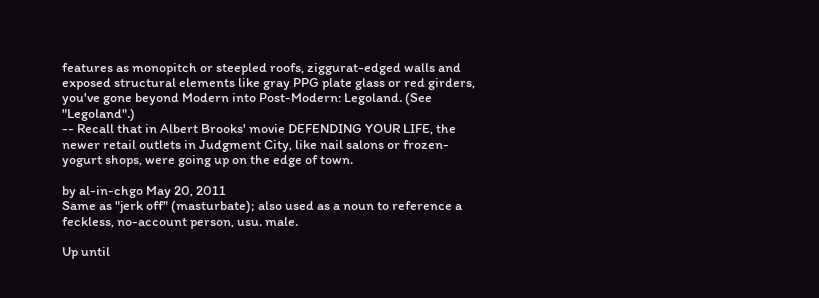features as monopitch or steepled roofs, ziggurat-edged walls and exposed structural elements like gray PPG plate glass or red girders, you've gone beyond Modern into Post-Modern: Legoland. (See "Legoland".)
-- Recall that in Albert Brooks' movie DEFENDING YOUR LIFE, the newer retail outlets in Judgment City, like nail salons or frozen-yogurt shops, were going up on the edge of town.

by al-in-chgo May 20, 2011
Same as "jerk off" (masturbate); also used as a noun to reference a feckless, no-account person, usu. male.

Up until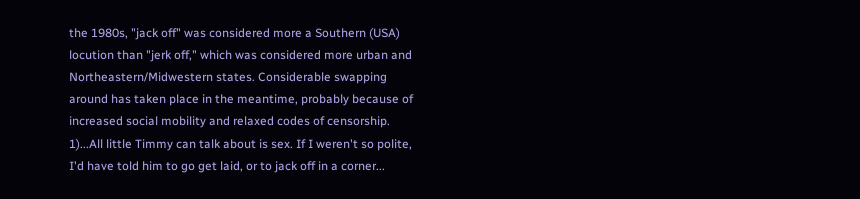the 1980s, "jack off" was considered more a Southern (USA) locution than "jerk off," which was considered more urban and Northeastern/Midwestern states. Considerable swapping around has taken place in the meantime, probably because of increased social mobility and relaxed codes of censorship.
1)...All little Timmy can talk about is sex. If I weren't so polite, I'd have told him to go get laid, or to jack off in a corner...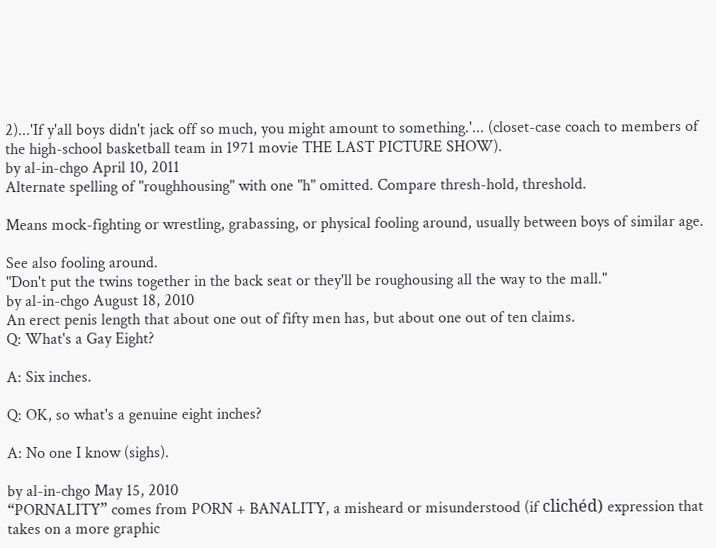2)...'If y'all boys didn't jack off so much, you might amount to something.'... (closet-case coach to members of the high-school basketball team in 1971 movie THE LAST PICTURE SHOW).
by al-in-chgo April 10, 2011
Alternate spelling of "roughhousing" with one "h" omitted. Compare thresh-hold, threshold.

Means mock-fighting or wrestling, grabassing, or physical fooling around, usually between boys of similar age.

See also fooling around.
"Don't put the twins together in the back seat or they'll be roughousing all the way to the mall."
by al-in-chgo August 18, 2010
An erect penis length that about one out of fifty men has, but about one out of ten claims.
Q: What's a Gay Eight?

A: Six inches.

Q: OK, so what's a genuine eight inches?

A: No one I know (sighs).

by al-in-chgo May 15, 2010
“PORNALITY” comes from PORN + BANALITY, a misheard or misunderstood (if clichéd) expression that takes on a more graphic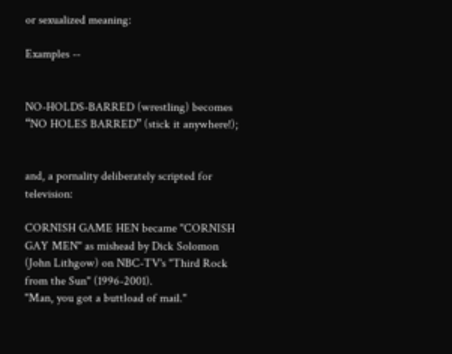or sexualized meaning:

Examples --


NO-HOLDS-BARRED (wrestling) becomes “NO HOLES BARRED” (stick it anywhere!);


and, a pornality deliberately scripted for television:

CORNISH GAME HEN became "CORNISH GAY MEN" as mishead by Dick Solomon (John Lithgow) on NBC-TV's "Third Rock from the Sun" (1996-2001).
"Man, you got a buttload of mail."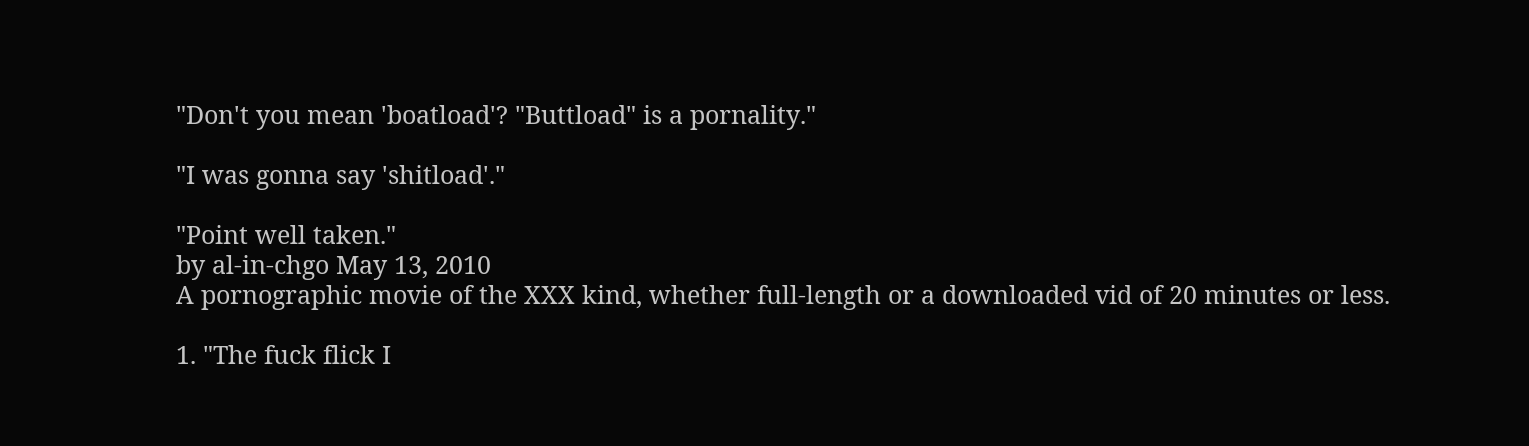"Don't you mean 'boatload'? "Buttload" is a pornality."

"I was gonna say 'shitload'."

"Point well taken."
by al-in-chgo May 13, 2010
A pornographic movie of the XXX kind, whether full-length or a downloaded vid of 20 minutes or less.

1. "The fuck flick I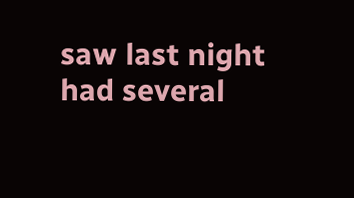saw last night had several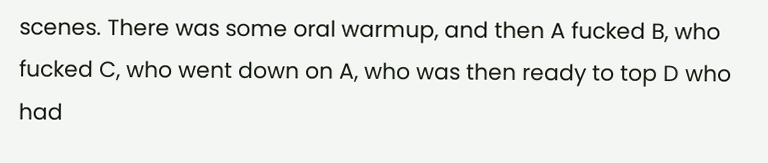scenes. There was some oral warmup, and then A fucked B, who fucked C, who went down on A, who was then ready to top D who had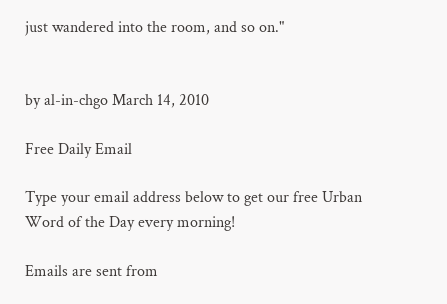just wandered into the room, and so on."


by al-in-chgo March 14, 2010

Free Daily Email

Type your email address below to get our free Urban Word of the Day every morning!

Emails are sent from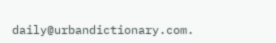daily@urbandictionary.com.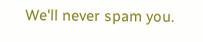We'll never spam you.